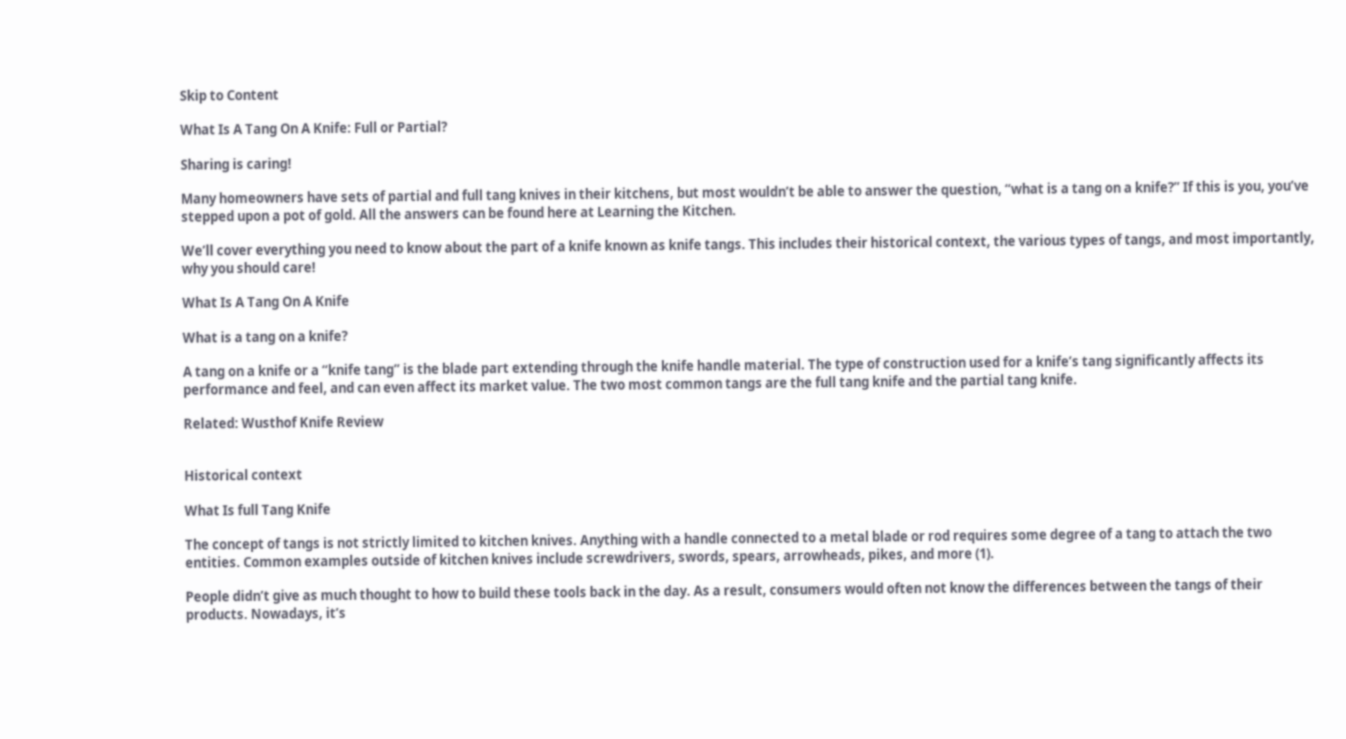Skip to Content

What Is A Tang On A Knife: Full or Partial?

Sharing is caring!

Many homeowners have sets of partial and full tang knives in their kitchens, but most wouldn’t be able to answer the question, “what is a tang on a knife?” If this is you, you’ve stepped upon a pot of gold. All the answers can be found here at Learning the Kitchen.

We’ll cover everything you need to know about the part of a knife known as knife tangs. This includes their historical context, the various types of tangs, and most importantly, why you should care!

What Is A Tang On A Knife

What is a tang on a knife?

A tang on a knife or a “knife tang” is the blade part extending through the knife handle material. The type of construction used for a knife’s tang significantly affects its performance and feel, and can even affect its market value. The two most common tangs are the full tang knife and the partial tang knife.

Related: Wusthof Knife Review


Historical context

What Is full Tang Knife

The concept of tangs is not strictly limited to kitchen knives. Anything with a handle connected to a metal blade or rod requires some degree of a tang to attach the two entities. Common examples outside of kitchen knives include screwdrivers, swords, spears, arrowheads, pikes, and more (1).

People didn’t give as much thought to how to build these tools back in the day. As a result, consumers would often not know the differences between the tangs of their products. Nowadays, it’s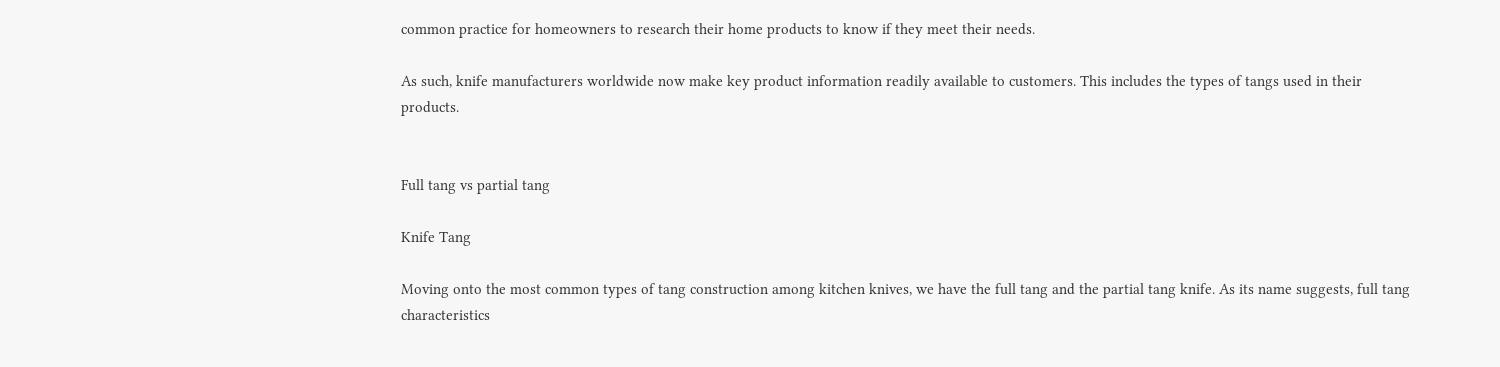common practice for homeowners to research their home products to know if they meet their needs.

As such, knife manufacturers worldwide now make key product information readily available to customers. This includes the types of tangs used in their products.


Full tang vs partial tang

Knife Tang

Moving onto the most common types of tang construction among kitchen knives, we have the full tang and the partial tang knife. As its name suggests, full tang characteristics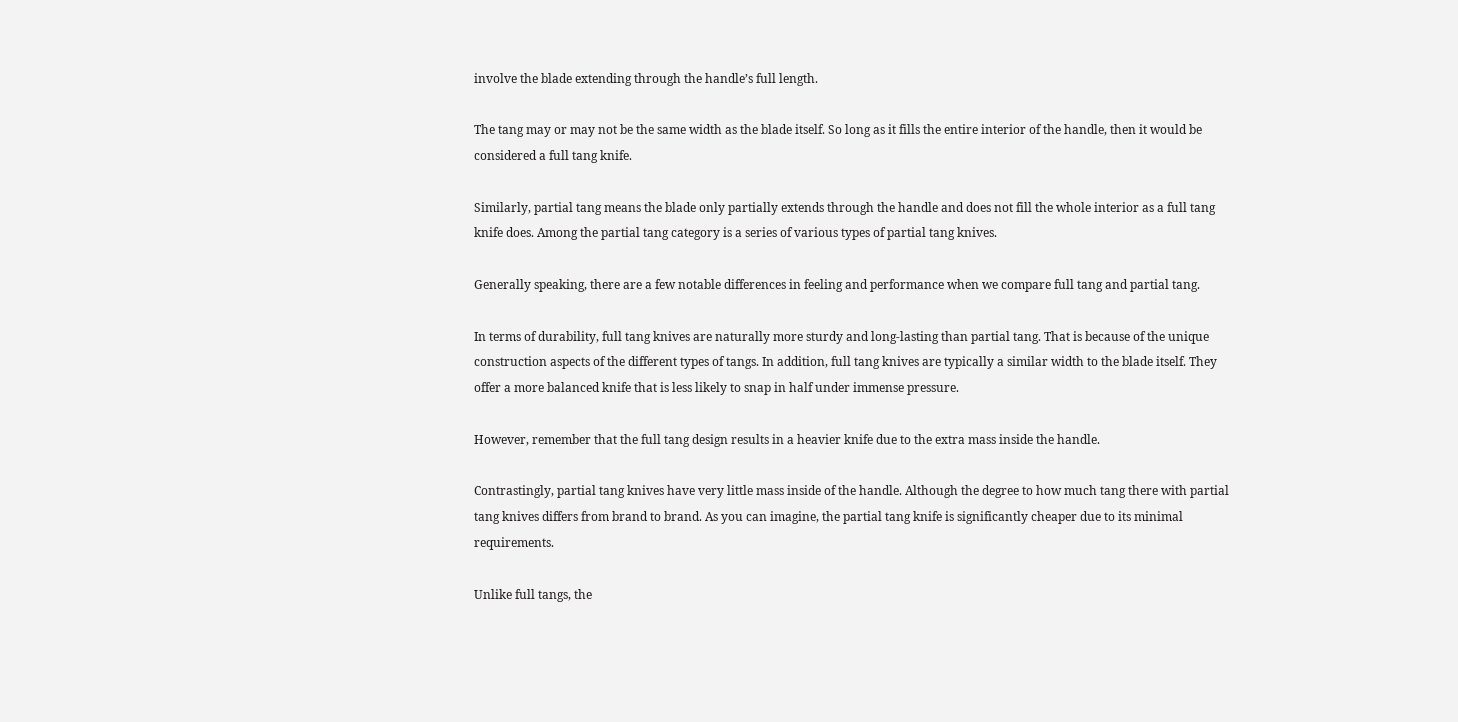involve the blade extending through the handle’s full length.

The tang may or may not be the same width as the blade itself. So long as it fills the entire interior of the handle, then it would be considered a full tang knife.

Similarly, partial tang means the blade only partially extends through the handle and does not fill the whole interior as a full tang knife does. Among the partial tang category is a series of various types of partial tang knives.

Generally speaking, there are a few notable differences in feeling and performance when we compare full tang and partial tang.

In terms of durability, full tang knives are naturally more sturdy and long-lasting than partial tang. That is because of the unique construction aspects of the different types of tangs. In addition, full tang knives are typically a similar width to the blade itself. They offer a more balanced knife that is less likely to snap in half under immense pressure.

However, remember that the full tang design results in a heavier knife due to the extra mass inside the handle.

Contrastingly, partial tang knives have very little mass inside of the handle. Although the degree to how much tang there with partial tang knives differs from brand to brand. As you can imagine, the partial tang knife is significantly cheaper due to its minimal requirements.

Unlike full tangs, the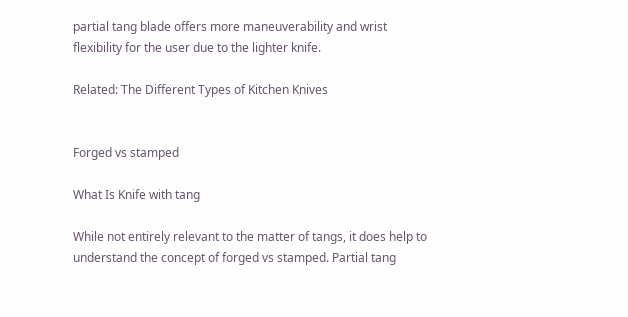partial tang blade offers more maneuverability and wrist flexibility for the user due to the lighter knife.

Related: The Different Types of Kitchen Knives


Forged vs stamped

What Is Knife with tang

While not entirely relevant to the matter of tangs, it does help to understand the concept of forged vs stamped. Partial tang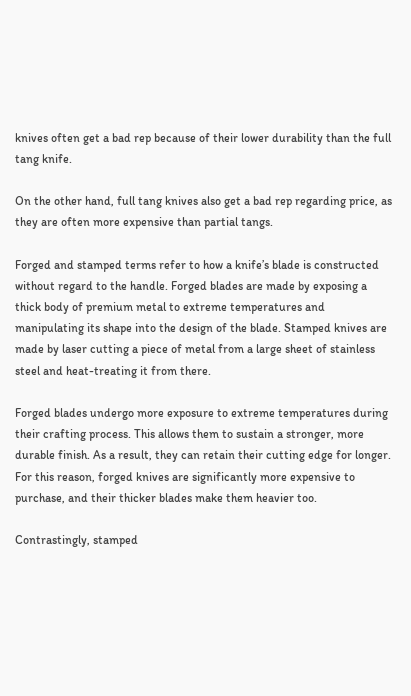knives often get a bad rep because of their lower durability than the full tang knife.

On the other hand, full tang knives also get a bad rep regarding price, as they are often more expensive than partial tangs.

Forged and stamped terms refer to how a knife’s blade is constructed without regard to the handle. Forged blades are made by exposing a thick body of premium metal to extreme temperatures and manipulating its shape into the design of the blade. Stamped knives are made by laser cutting a piece of metal from a large sheet of stainless steel and heat-treating it from there.

Forged blades undergo more exposure to extreme temperatures during their crafting process. This allows them to sustain a stronger, more durable finish. As a result, they can retain their cutting edge for longer. For this reason, forged knives are significantly more expensive to purchase, and their thicker blades make them heavier too.

Contrastingly, stamped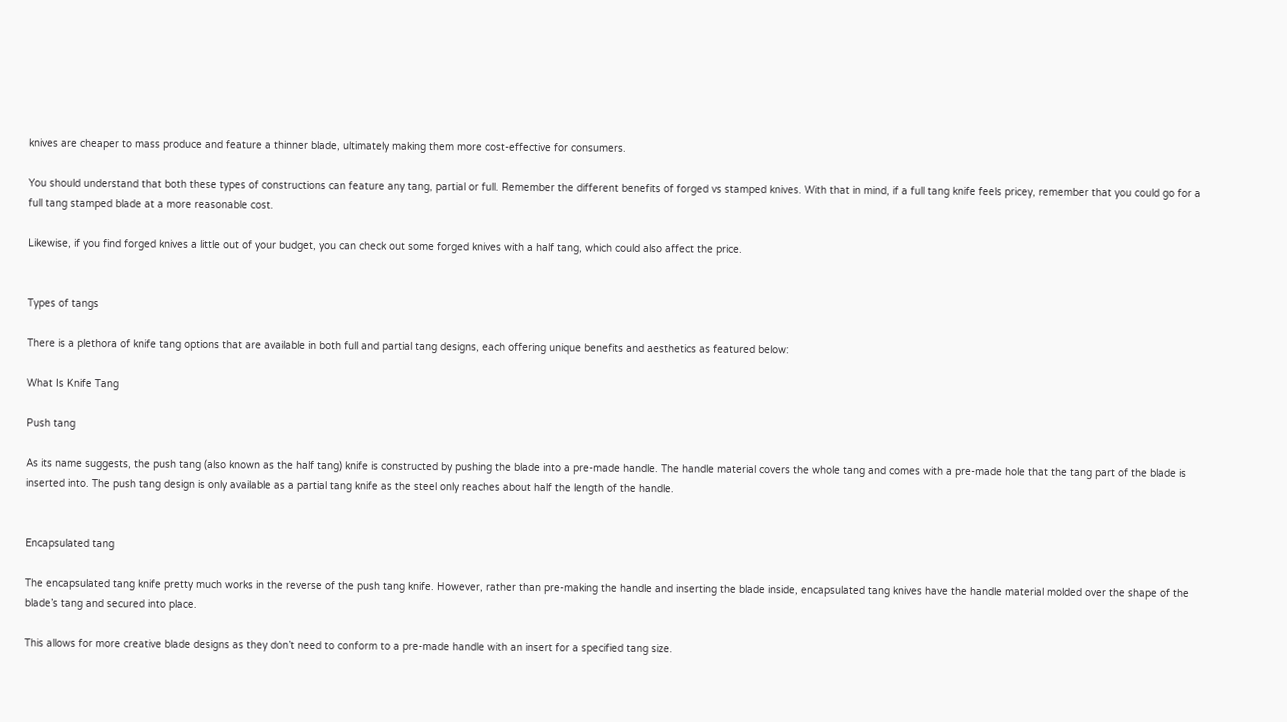knives are cheaper to mass produce and feature a thinner blade, ultimately making them more cost-effective for consumers.

You should understand that both these types of constructions can feature any tang, partial or full. Remember the different benefits of forged vs stamped knives. With that in mind, if a full tang knife feels pricey, remember that you could go for a full tang stamped blade at a more reasonable cost.

Likewise, if you find forged knives a little out of your budget, you can check out some forged knives with a half tang, which could also affect the price.


Types of tangs

There is a plethora of knife tang options that are available in both full and partial tang designs, each offering unique benefits and aesthetics as featured below:

What Is Knife Tang

Push tang

As its name suggests, the push tang (also known as the half tang) knife is constructed by pushing the blade into a pre-made handle. The handle material covers the whole tang and comes with a pre-made hole that the tang part of the blade is inserted into. The push tang design is only available as a partial tang knife as the steel only reaches about half the length of the handle.


Encapsulated tang

The encapsulated tang knife pretty much works in the reverse of the push tang knife. However, rather than pre-making the handle and inserting the blade inside, encapsulated tang knives have the handle material molded over the shape of the blade’s tang and secured into place.

This allows for more creative blade designs as they don’t need to conform to a pre-made handle with an insert for a specified tang size.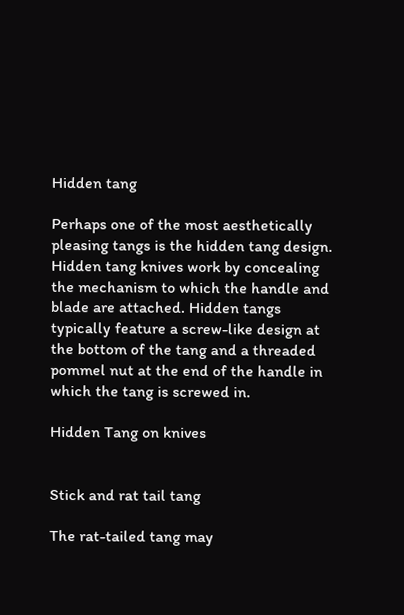Hidden tang

Perhaps one of the most aesthetically pleasing tangs is the hidden tang design. Hidden tang knives work by concealing the mechanism to which the handle and blade are attached. Hidden tangs typically feature a screw-like design at the bottom of the tang and a threaded pommel nut at the end of the handle in which the tang is screwed in.

Hidden Tang on knives


Stick and rat tail tang

The rat-tailed tang may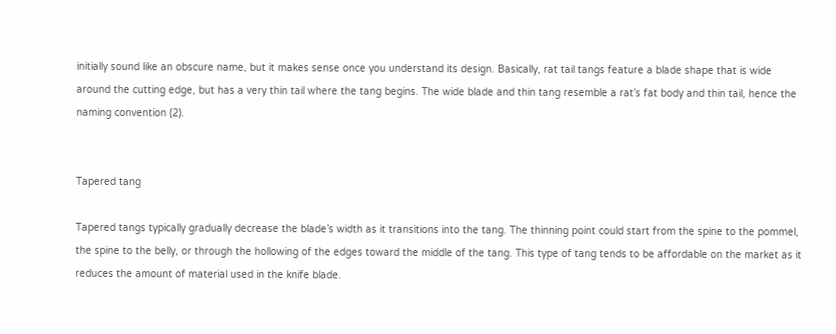initially sound like an obscure name, but it makes sense once you understand its design. Basically, rat tail tangs feature a blade shape that is wide around the cutting edge, but has a very thin tail where the tang begins. The wide blade and thin tang resemble a rat’s fat body and thin tail, hence the naming convention (2).


Tapered tang

Tapered tangs typically gradually decrease the blade’s width as it transitions into the tang. The thinning point could start from the spine to the pommel, the spine to the belly, or through the hollowing of the edges toward the middle of the tang. This type of tang tends to be affordable on the market as it reduces the amount of material used in the knife blade.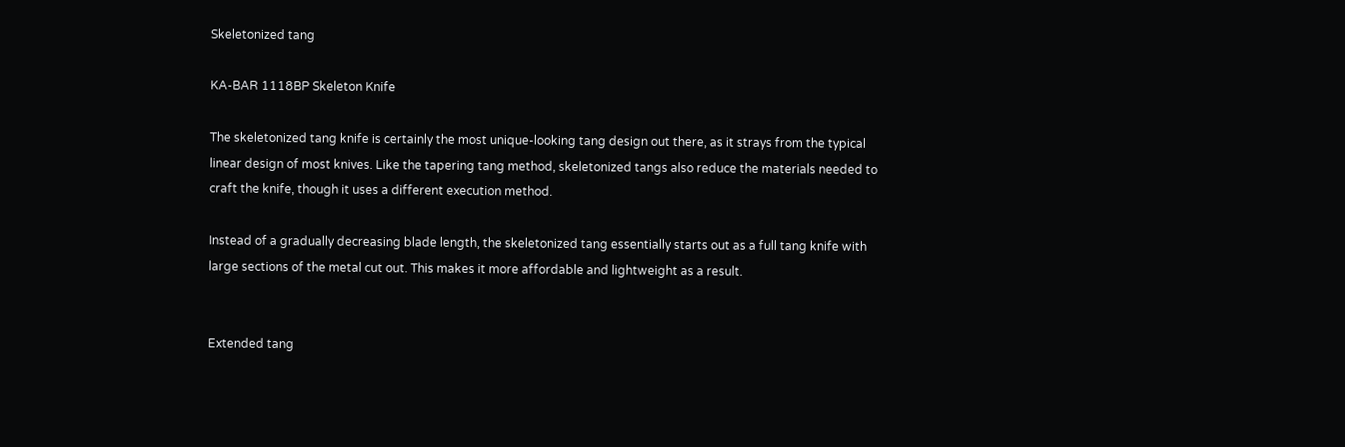Skeletonized tang

KA-BAR 1118BP Skeleton Knife

The skeletonized tang knife is certainly the most unique-looking tang design out there, as it strays from the typical linear design of most knives. Like the tapering tang method, skeletonized tangs also reduce the materials needed to craft the knife, though it uses a different execution method.

Instead of a gradually decreasing blade length, the skeletonized tang essentially starts out as a full tang knife with large sections of the metal cut out. This makes it more affordable and lightweight as a result.


Extended tang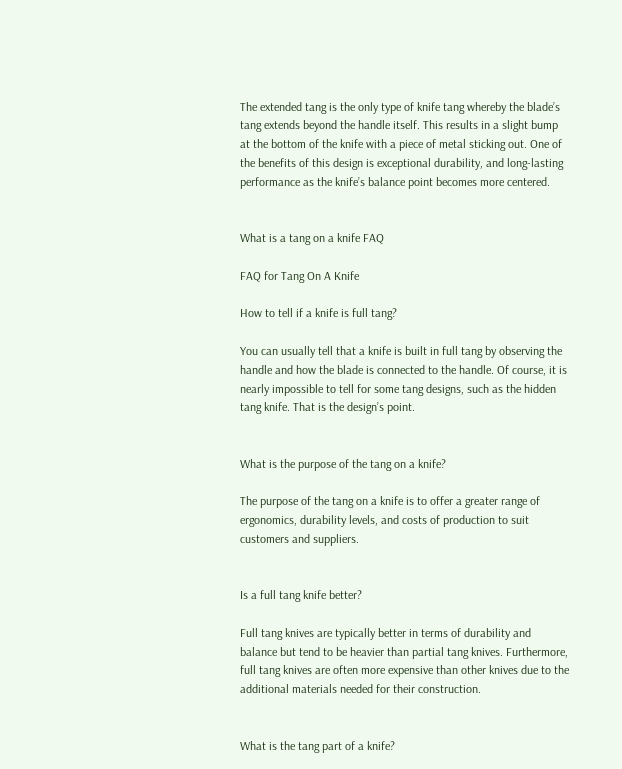The extended tang is the only type of knife tang whereby the blade’s tang extends beyond the handle itself. This results in a slight bump at the bottom of the knife with a piece of metal sticking out. One of the benefits of this design is exceptional durability, and long-lasting performance as the knife’s balance point becomes more centered.


What is a tang on a knife FAQ

FAQ for Tang On A Knife

How to tell if a knife is full tang?

You can usually tell that a knife is built in full tang by observing the handle and how the blade is connected to the handle. Of course, it is nearly impossible to tell for some tang designs, such as the hidden tang knife. That is the design’s point.


What is the purpose of the tang on a knife?

The purpose of the tang on a knife is to offer a greater range of ergonomics, durability levels, and costs of production to suit customers and suppliers.


Is a full tang knife better?

Full tang knives are typically better in terms of durability and balance but tend to be heavier than partial tang knives. Furthermore, full tang knives are often more expensive than other knives due to the additional materials needed for their construction.


What is the tang part of a knife?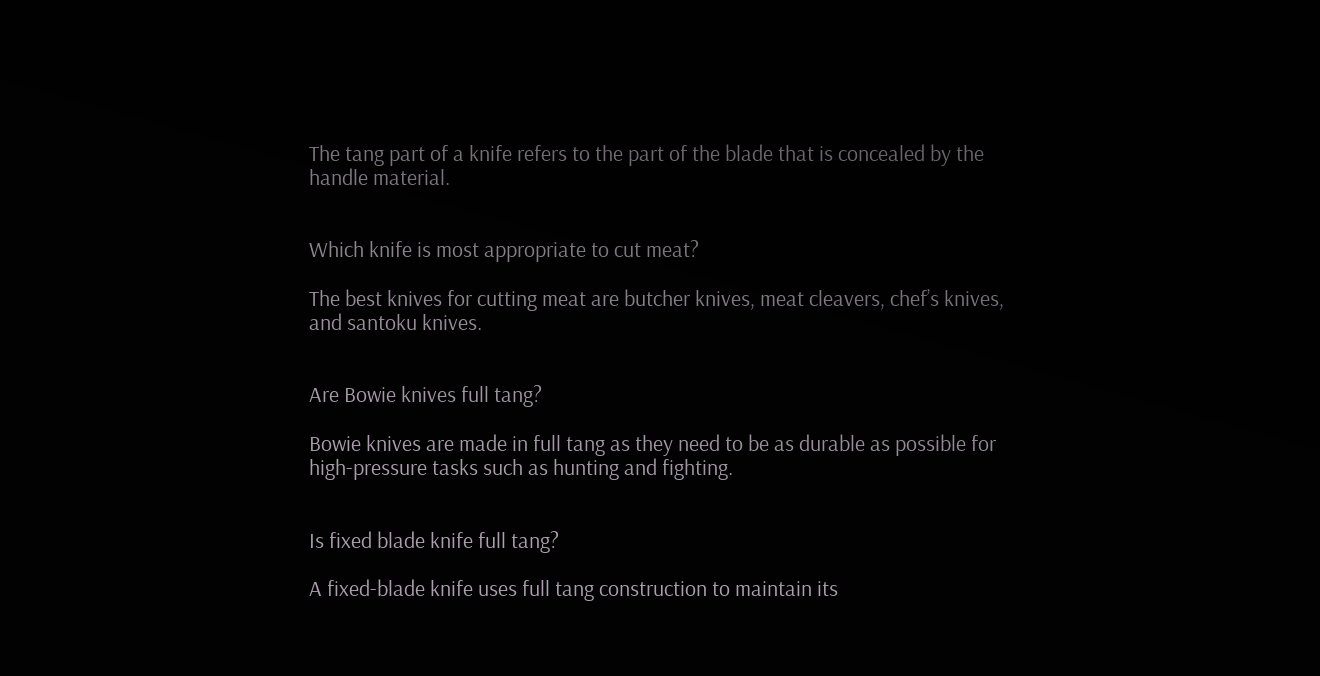The tang part of a knife refers to the part of the blade that is concealed by the handle material.


Which knife is most appropriate to cut meat?

The best knives for cutting meat are butcher knives, meat cleavers, chef’s knives, and santoku knives.


Are Bowie knives full tang?

Bowie knives are made in full tang as they need to be as durable as possible for high-pressure tasks such as hunting and fighting.


Is fixed blade knife full tang?

A fixed-blade knife uses full tang construction to maintain its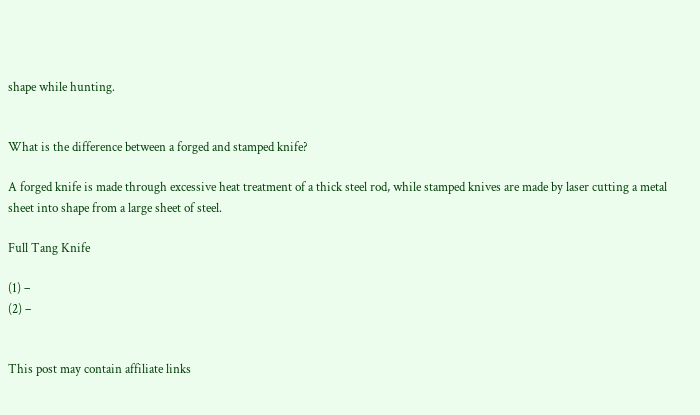shape while hunting.


What is the difference between a forged and stamped knife?

A forged knife is made through excessive heat treatment of a thick steel rod, while stamped knives are made by laser cutting a metal sheet into shape from a large sheet of steel.

Full Tang Knife

(1) –
(2) –


This post may contain affiliate links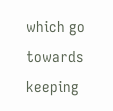which go towards keeping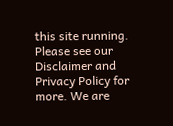this site running. Please see our Disclaimer and Privacy Policy for more. We are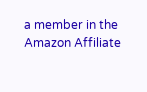a member in the Amazon Affiliate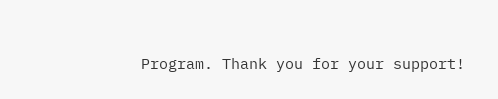Program. Thank you for your support!